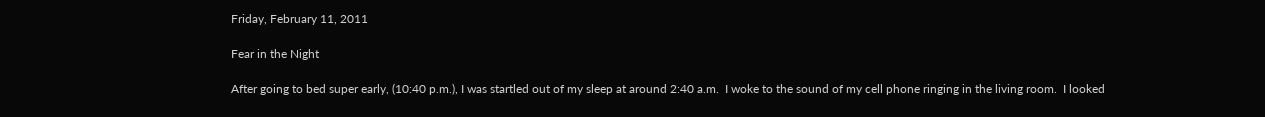Friday, February 11, 2011

Fear in the Night

After going to bed super early, (10:40 p.m.), I was startled out of my sleep at around 2:40 a.m.  I woke to the sound of my cell phone ringing in the living room.  I looked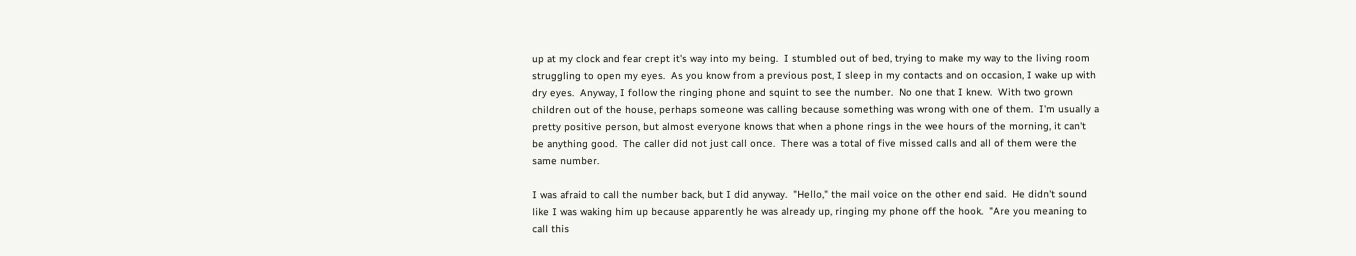up at my clock and fear crept it's way into my being.  I stumbled out of bed, trying to make my way to the living room struggling to open my eyes.  As you know from a previous post, I sleep in my contacts and on occasion, I wake up with dry eyes.  Anyway, I follow the ringing phone and squint to see the number.  No one that I knew.  With two grown children out of the house, perhaps someone was calling because something was wrong with one of them.  I'm usually a pretty positive person, but almost everyone knows that when a phone rings in the wee hours of the morning, it can't be anything good.  The caller did not just call once.  There was a total of five missed calls and all of them were the same number.

I was afraid to call the number back, but I did anyway.  "Hello," the mail voice on the other end said.  He didn't sound like I was waking him up because apparently he was already up, ringing my phone off the hook.  "Are you meaning to call this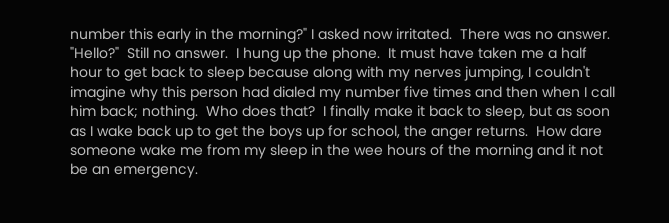number this early in the morning?" I asked now irritated.  There was no answer.  "Hello?"  Still no answer.  I hung up the phone.  It must have taken me a half hour to get back to sleep because along with my nerves jumping, I couldn't imagine why this person had dialed my number five times and then when I call him back; nothing.  Who does that?  I finally make it back to sleep, but as soon as I wake back up to get the boys up for school, the anger returns.  How dare someone wake me from my sleep in the wee hours of the morning and it not be an emergency.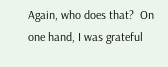Again, who does that?  On one hand, I was grateful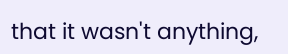that it wasn't anything,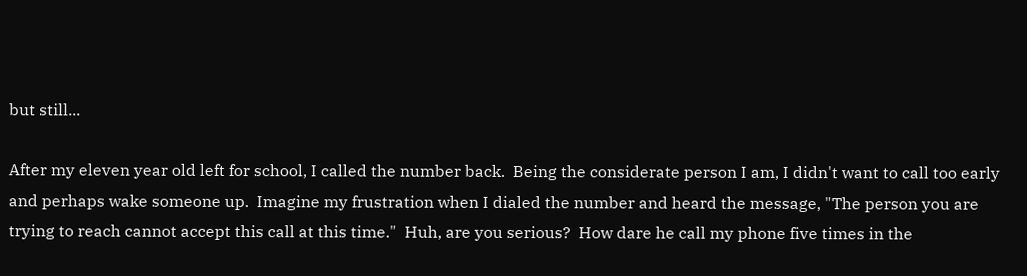but still...

After my eleven year old left for school, I called the number back.  Being the considerate person I am, I didn't want to call too early and perhaps wake someone up.  Imagine my frustration when I dialed the number and heard the message, "The person you are trying to reach cannot accept this call at this time."  Huh, are you serious?  How dare he call my phone five times in the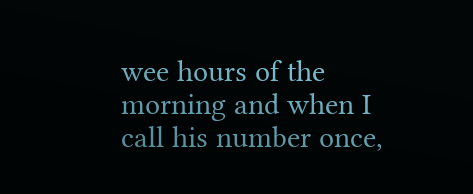wee hours of the morning and when I call his number once,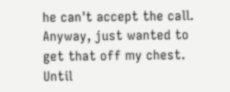he can't accept the call.  Anyway, just wanted to get that off my chest.  Until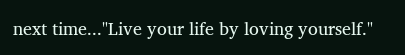next time..."Live your life by loving yourself."